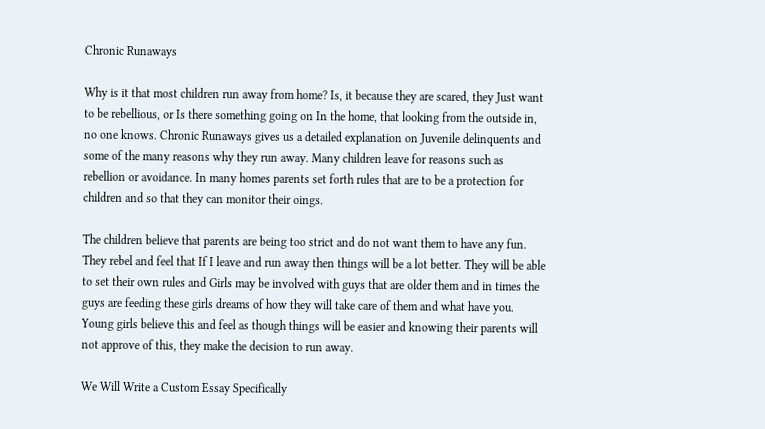Chronic Runaways

Why is it that most children run away from home? Is, it because they are scared, they Just want to be rebellious, or Is there something going on In the home, that looking from the outside in, no one knows. Chronic Runaways gives us a detailed explanation on Juvenile delinquents and some of the many reasons why they run away. Many children leave for reasons such as rebellion or avoidance. In many homes parents set forth rules that are to be a protection for children and so that they can monitor their oings.

The children believe that parents are being too strict and do not want them to have any fun. They rebel and feel that If I leave and run away then things will be a lot better. They will be able to set their own rules and Girls may be involved with guys that are older them and in times the guys are feeding these girls dreams of how they will take care of them and what have you. Young girls believe this and feel as though things will be easier and knowing their parents will not approve of this, they make the decision to run away.

We Will Write a Custom Essay Specifically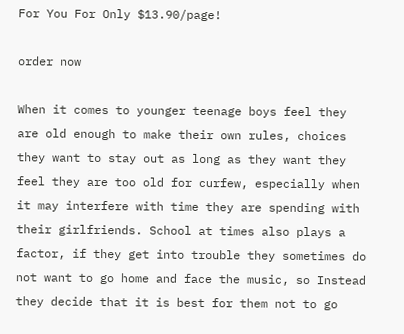For You For Only $13.90/page!

order now

When it comes to younger teenage boys feel they are old enough to make their own rules, choices they want to stay out as long as they want they feel they are too old for curfew, especially when it may interfere with time they are spending with their girlfriends. School at times also plays a factor, if they get into trouble they sometimes do not want to go home and face the music, so Instead they decide that it is best for them not to go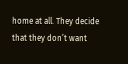home at all. They decide that they don’t want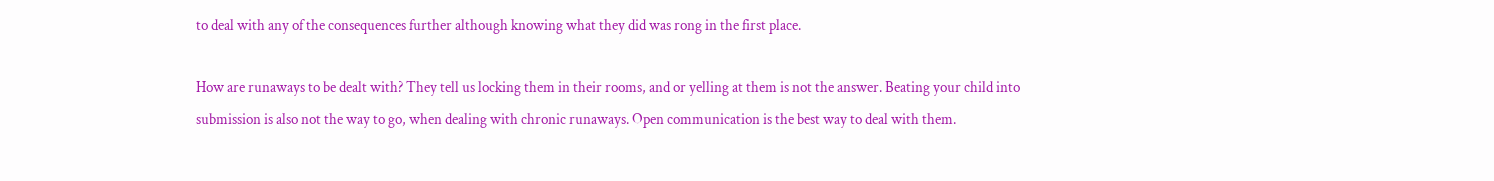to deal with any of the consequences further although knowing what they did was rong in the first place.

How are runaways to be dealt with? They tell us locking them in their rooms, and or yelling at them is not the answer. Beating your child into submission is also not the way to go, when dealing with chronic runaways. Open communication is the best way to deal with them.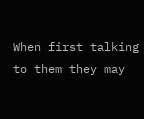When first talking to them they may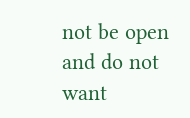not be open and do not want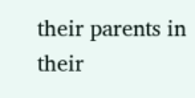their parents in their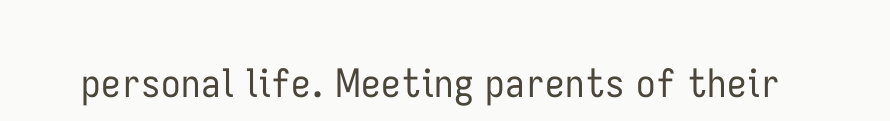personal life. Meeting parents of their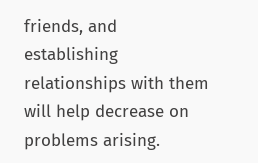friends, and establishing relationships with them will help decrease on problems arising.